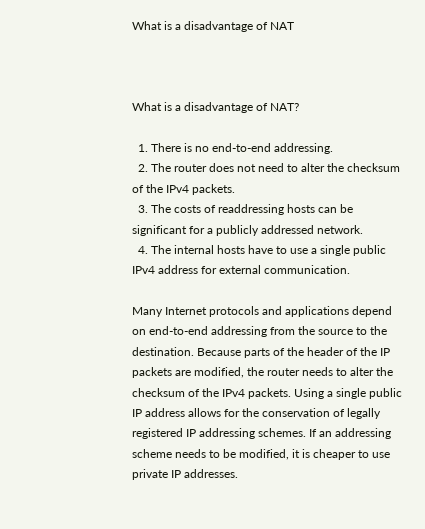What is a disadvantage of NAT



What is a disadvantage of NAT?

  1. There is no end-to-end addressing.
  2. The router does not need to alter the checksum of the IPv4 packets.
  3. The costs of readdressing hosts can be significant for a publicly addressed network.
  4. The internal hosts have to use a single public IPv4 address for external communication.

Many Internet protocols and applications depend on end-to-end addressing from the source to the destination. Because parts of the header of the IP packets are modified, the router needs to alter the checksum of the IPv4 packets. Using a single public IP address allows for the conservation of legally registered IP addressing schemes. If an addressing scheme needs to be modified, it is cheaper to use private IP addresses.